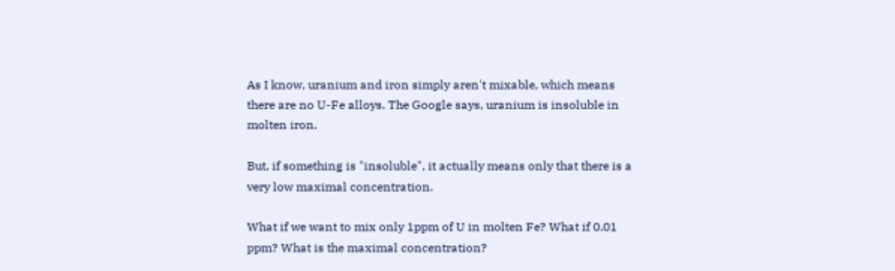As I know, uranium and iron simply aren't mixable, which means there are no U-Fe alloys. The Google says, uranium is insoluble in molten iron.

But, if something is "insoluble", it actually means only that there is a very low maximal concentration.

What if we want to mix only 1ppm of U in molten Fe? What if 0.01 ppm? What is the maximal concentration?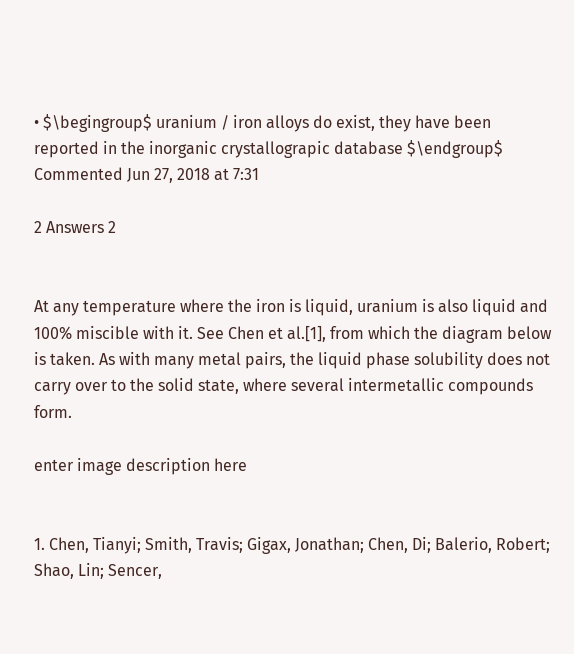• $\begingroup$ uranium / iron alloys do exist, they have been reported in the inorganic crystallograpic database $\endgroup$ Commented Jun 27, 2018 at 7:31

2 Answers 2


At any temperature where the iron is liquid, uranium is also liquid and 100% miscible with it. See Chen et al.[1], from which the diagram below is taken. As with many metal pairs, the liquid phase solubility does not carry over to the solid state, where several intermetallic compounds form.

enter image description here


1. Chen, Tianyi; Smith, Travis; Gigax, Jonathan; Chen, Di; Balerio, Robert; Shao, Lin; Sencer,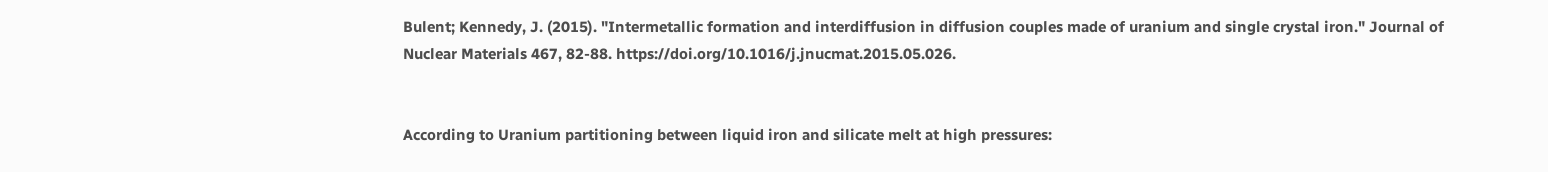Bulent; Kennedy, J. (2015). "Intermetallic formation and interdiffusion in diffusion couples made of uranium and single crystal iron." Journal of Nuclear Materials 467, 82-88. https://doi.org/10.1016/j.jnucmat.2015.05.026.


According to Uranium partitioning between liquid iron and silicate melt at high pressures: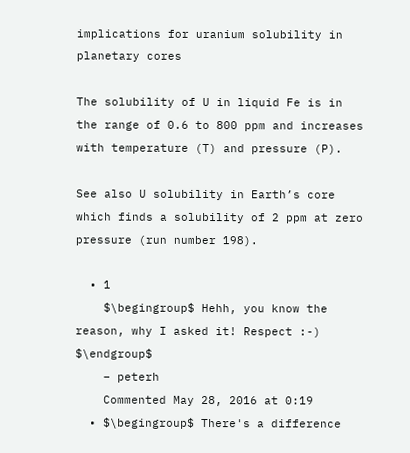implications for uranium solubility in planetary cores

The solubility of U in liquid Fe is in the range of 0.6 to 800 ppm and increases with temperature (T) and pressure (P).

See also U solubility in Earth’s core which finds a solubility of 2 ppm at zero pressure (run number 198).

  • 1
    $\begingroup$ Hehh, you know the reason, why I asked it! Respect :-) $\endgroup$
    – peterh
    Commented May 28, 2016 at 0:19
  • $\begingroup$ There's a difference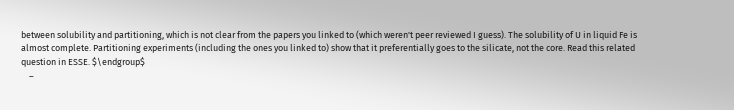between solubility and partitioning, which is not clear from the papers you linked to (which weren't peer reviewed I guess). The solubility of U in liquid Fe is almost complete. Partitioning experiments (including the ones you linked to) show that it preferentially goes to the silicate, not the core. Read this related question in ESSE. $\endgroup$
    –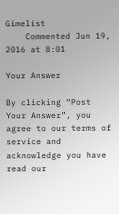Gimelist
    Commented Jun 19, 2016 at 8:01

Your Answer

By clicking “Post Your Answer”, you agree to our terms of service and acknowledge you have read our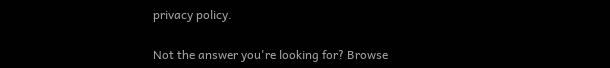privacy policy.

Not the answer you're looking for? Browse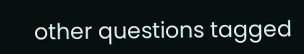other questions tagged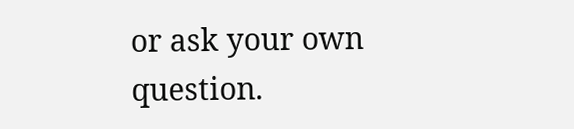or ask your own question.